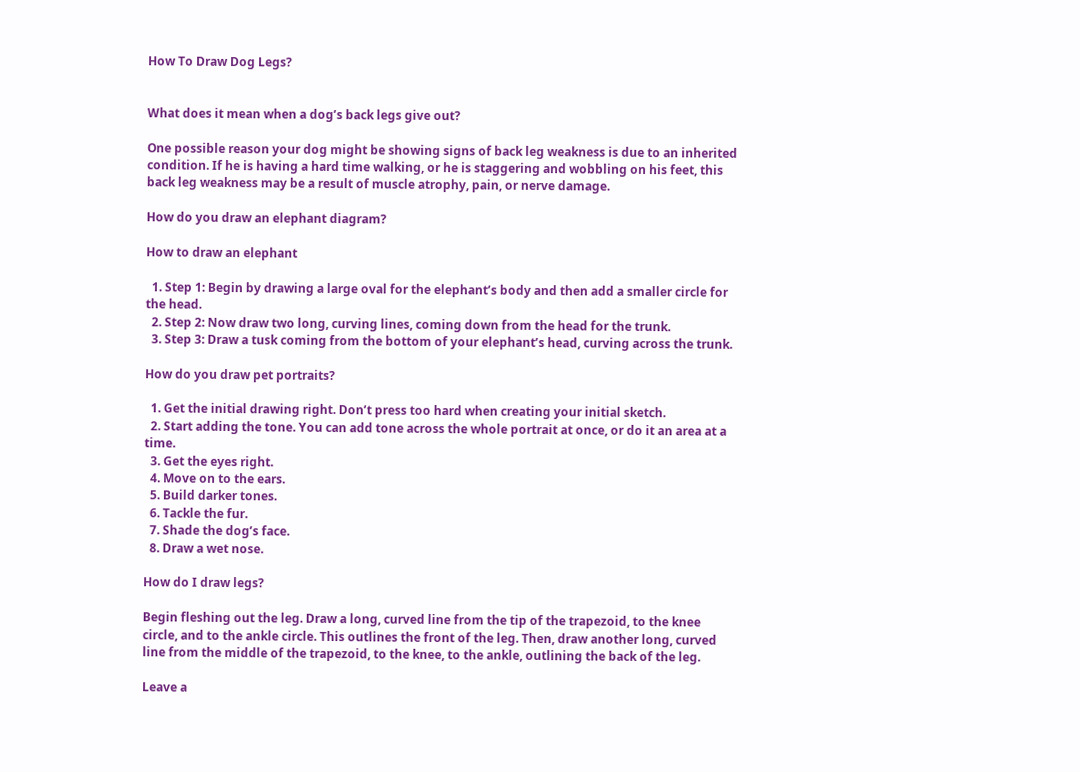How To Draw Dog Legs?


What does it mean when a dog’s back legs give out?

One possible reason your dog might be showing signs of back leg weakness is due to an inherited condition. If he is having a hard time walking, or he is staggering and wobbling on his feet, this back leg weakness may be a result of muscle atrophy, pain, or nerve damage.

How do you draw an elephant diagram?

How to draw an elephant

  1. Step 1: Begin by drawing a large oval for the elephant’s body and then add a smaller circle for the head.
  2. Step 2: Now draw two long, curving lines, coming down from the head for the trunk.
  3. Step 3: Draw a tusk coming from the bottom of your elephant’s head, curving across the trunk.

How do you draw pet portraits?

  1. Get the initial drawing right. Don’t press too hard when creating your initial sketch.
  2. Start adding the tone. You can add tone across the whole portrait at once, or do it an area at a time.
  3. Get the eyes right.
  4. Move on to the ears.
  5. Build darker tones.
  6. Tackle the fur.
  7. Shade the dog’s face.
  8. Draw a wet nose.

How do I draw legs?

Begin fleshing out the leg. Draw a long, curved line from the tip of the trapezoid, to the knee circle, and to the ankle circle. This outlines the front of the leg. Then, draw another long, curved line from the middle of the trapezoid, to the knee, to the ankle, outlining the back of the leg.

Leave a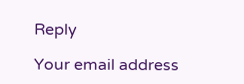Reply

Your email address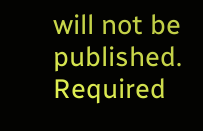will not be published. Required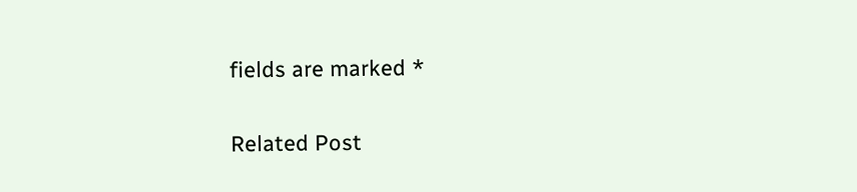fields are marked *

Related Post